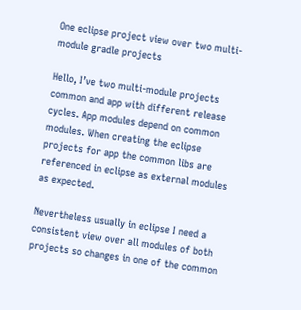One eclipse project view over two multi-module gradle projects

Hello, I’ve two multi-module projects common and app with different release cycles. App modules depend on common modules. When creating the eclipse projects for app the common libs are referenced in eclipse as external modules as expected.

Nevertheless usually in eclipse I need a consistent view over all modules of both projects so changes in one of the common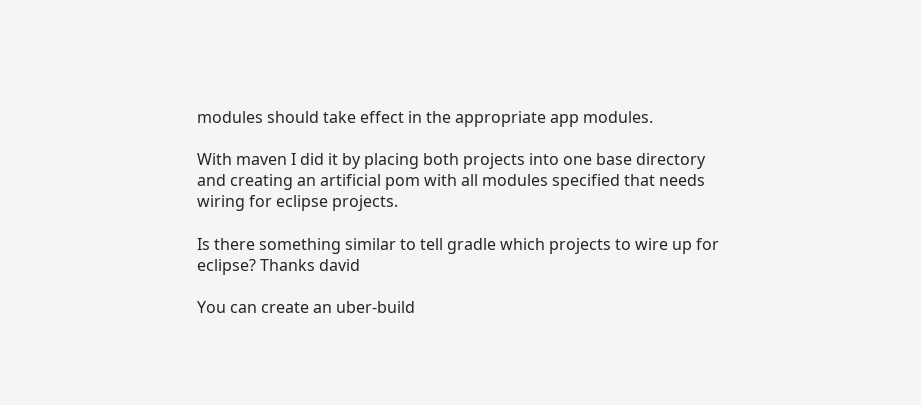modules should take effect in the appropriate app modules.

With maven I did it by placing both projects into one base directory and creating an artificial pom with all modules specified that needs wiring for eclipse projects.

Is there something similar to tell gradle which projects to wire up for eclipse? Thanks david

You can create an uber-build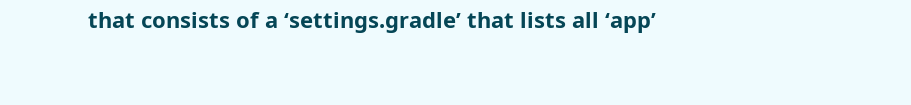that consists of a ‘settings.gradle’ that lists all ‘app’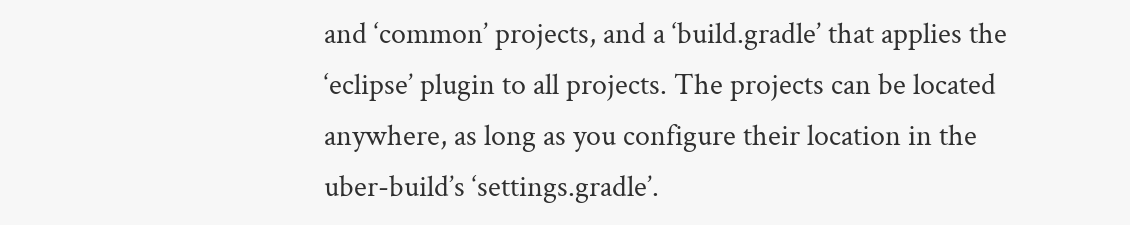and ‘common’ projects, and a ‘build.gradle’ that applies the ‘eclipse’ plugin to all projects. The projects can be located anywhere, as long as you configure their location in the uber-build’s ‘settings.gradle’.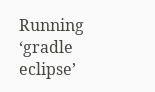Running ‘gradle eclipse’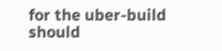for the uber-build should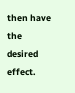then have the desired effect.